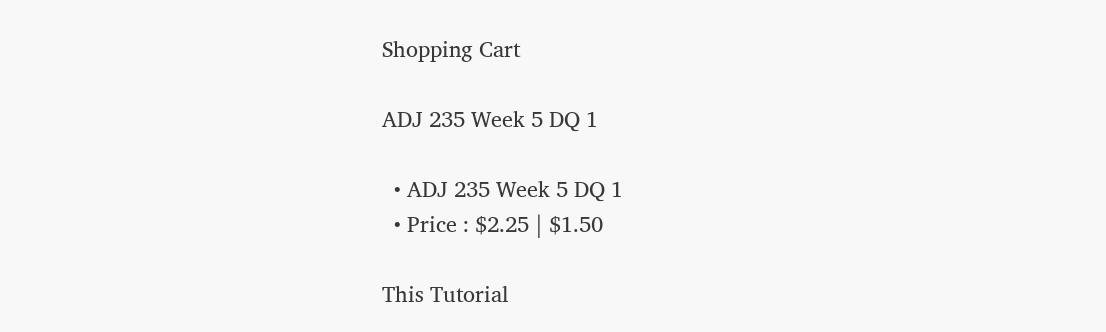Shopping Cart

ADJ 235 Week 5 DQ 1

  • ADJ 235 Week 5 DQ 1
  • Price : $2.25 | $1.50

This Tutorial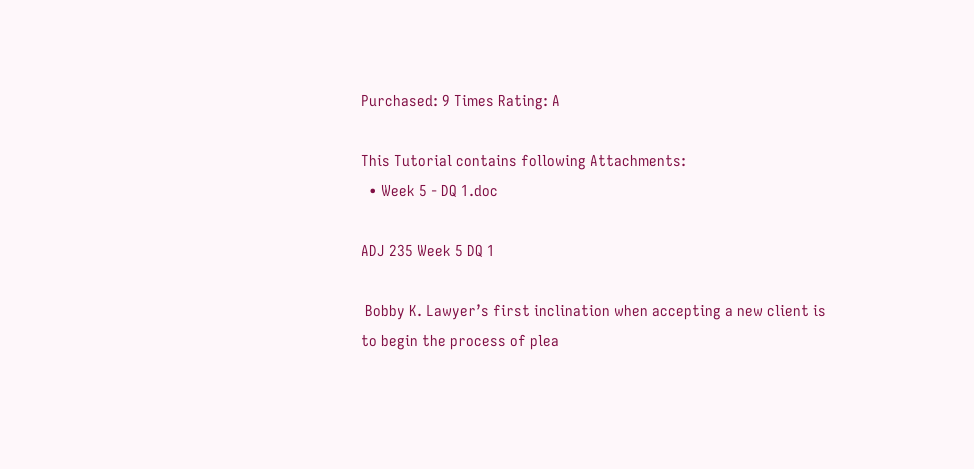Purchased: 9 Times Rating: A

This Tutorial contains following Attachments:
  • Week 5 - DQ 1.doc

ADJ 235 Week 5 DQ 1

 Bobby K. Lawyer’s first inclination when accepting a new client is to begin the process of plea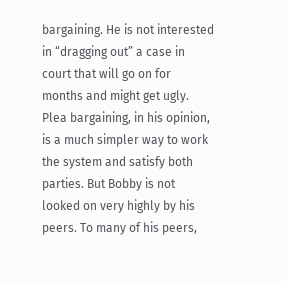bargaining. He is not interested in “dragging out” a case in court that will go on for months and might get ugly. Plea bargaining, in his opinion, is a much simpler way to work the system and satisfy both parties. But Bobby is not looked on very highly by his peers. To many of his peers,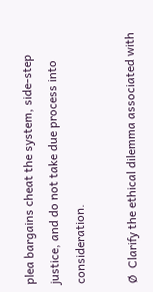plea bargains cheat the system, side-step justice, and do not take due process into consideration.

Ø  Clarify the ethical dilemma associated with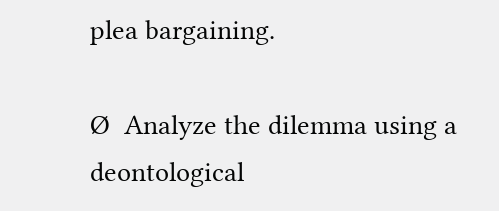plea bargaining.

Ø  Analyze the dilemma using a deontological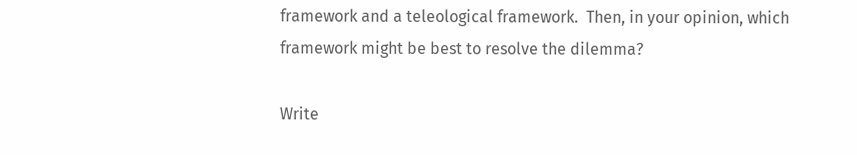framework and a teleological framework.  Then, in your opinion, which framework might be best to resolve the dilemma?

Write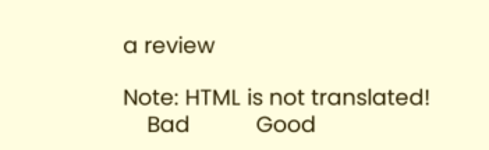a review

Note: HTML is not translated!
    Bad           Good